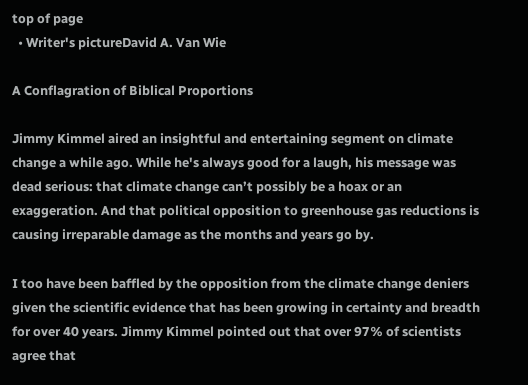top of page
  • Writer's pictureDavid A. Van Wie

A Conflagration of Biblical Proportions

Jimmy Kimmel aired an insightful and entertaining segment on climate change a while ago. While he's always good for a laugh, his message was dead serious: that climate change can’t possibly be a hoax or an exaggeration. And that political opposition to greenhouse gas reductions is causing irreparable damage as the months and years go by.

I too have been baffled by the opposition from the climate change deniers given the scientific evidence that has been growing in certainty and breadth for over 40 years. Jimmy Kimmel pointed out that over 97% of scientists agree that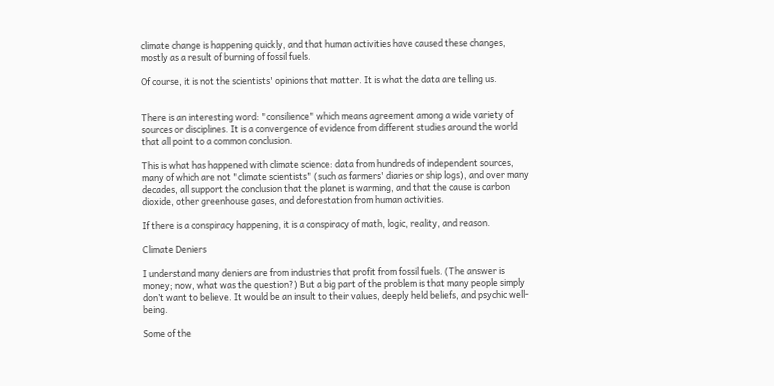climate change is happening quickly, and that human activities have caused these changes, mostly as a result of burning of fossil fuels.

Of course, it is not the scientists' opinions that matter. It is what the data are telling us.


There is an interesting word: "consilience" which means agreement among a wide variety of sources or disciplines. It is a convergence of evidence from different studies around the world that all point to a common conclusion.

This is what has happened with climate science: data from hundreds of independent sources, many of which are not "climate scientists" (such as farmers' diaries or ship logs), and over many decades, all support the conclusion that the planet is warming, and that the cause is carbon dioxide, other greenhouse gases, and deforestation from human activities.

If there is a conspiracy happening, it is a conspiracy of math, logic, reality, and reason.

Climate Deniers

I understand many deniers are from industries that profit from fossil fuels. (The answer is money; now, what was the question?) But a big part of the problem is that many people simply don’t want to believe. It would be an insult to their values, deeply held beliefs, and psychic well-being.

Some of the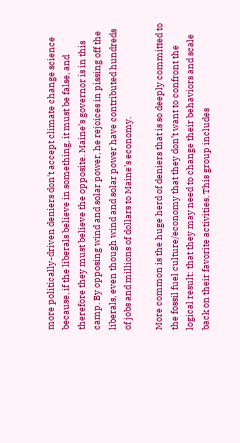more politically-driven deniers don't accept climate change science because, if the liberals believe in something, it must be false, and therefore they must believe the opposite. Maine’s governor is in this camp. By opposing wind and solar power, he rejoices in pissing off the liberals, even though wind and solar power have contributed hundreds of jobs and millions of dollars to Maine’s economy.

More common is the huge herd of deniers that is so deeply committed to the fossil fuel culture/economy that they don’t want to confront the logical result: that they may need to change their behaviors and scale back on their favorite activities. This group includes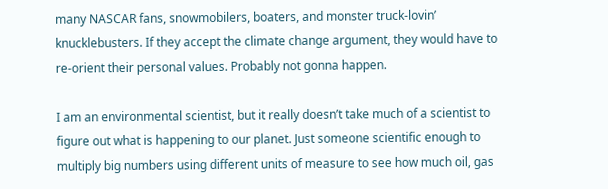many NASCAR fans, snowmobilers, boaters, and monster truck-lovin’ knucklebusters. If they accept the climate change argument, they would have to re-orient their personal values. Probably not gonna happen.

I am an environmental scientist, but it really doesn’t take much of a scientist to figure out what is happening to our planet. Just someone scientific enough to multiply big numbers using different units of measure to see how much oil, gas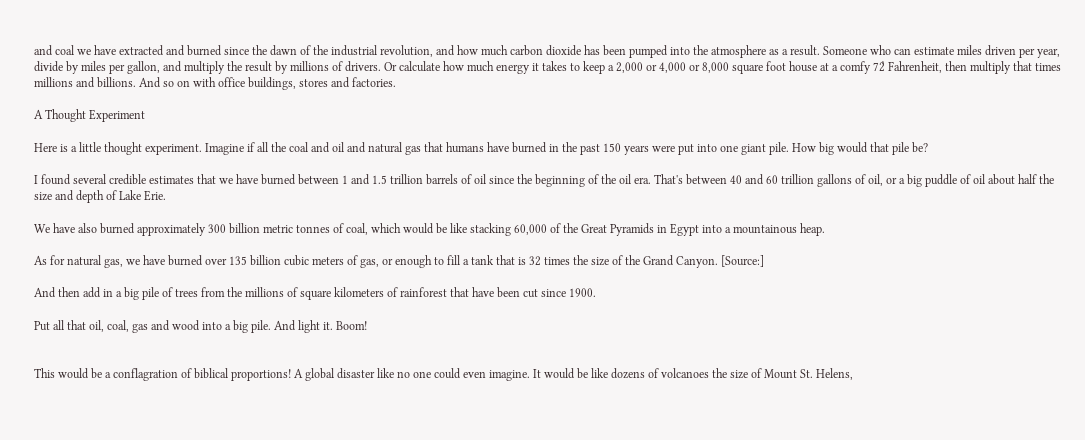and coal we have extracted and burned since the dawn of the industrial revolution, and how much carbon dioxide has been pumped into the atmosphere as a result. Someone who can estimate miles driven per year, divide by miles per gallon, and multiply the result by millions of drivers. Or calculate how much energy it takes to keep a 2,000 or 4,000 or 8,000 square foot house at a comfy 72̊ Fahrenheit, then multiply that times millions and billions. And so on with office buildings, stores and factories.

A Thought Experiment

Here is a little thought experiment. Imagine if all the coal and oil and natural gas that humans have burned in the past 150 years were put into one giant pile. How big would that pile be?

I found several credible estimates that we have burned between 1 and 1.5 trillion barrels of oil since the beginning of the oil era. That's between 40 and 60 trillion gallons of oil, or a big puddle of oil about half the size and depth of Lake Erie.

We have also burned approximately 300 billion metric tonnes of coal, which would be like stacking 60,000 of the Great Pyramids in Egypt into a mountainous heap.

As for natural gas, we have burned over 135 billion cubic meters of gas, or enough to fill a tank that is 32 times the size of the Grand Canyon. [Source:]

And then add in a big pile of trees from the millions of square kilometers of rainforest that have been cut since 1900.

Put all that oil, coal, gas and wood into a big pile. And light it. Boom!


This would be a conflagration of biblical proportions! A global disaster like no one could even imagine. It would be like dozens of volcanoes the size of Mount St. Helens,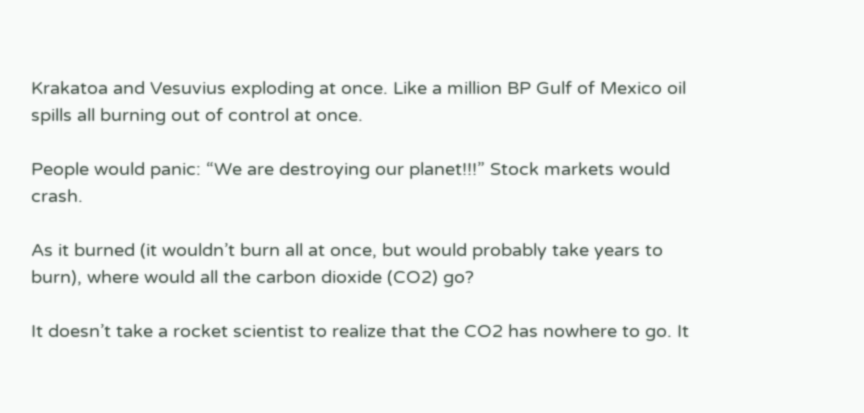Krakatoa and Vesuvius exploding at once. Like a million BP Gulf of Mexico oil spills all burning out of control at once.

People would panic: “We are destroying our planet!!!” Stock markets would crash.

As it burned (it wouldn’t burn all at once, but would probably take years to burn), where would all the carbon dioxide (CO2) go?

It doesn’t take a rocket scientist to realize that the CO2 has nowhere to go. It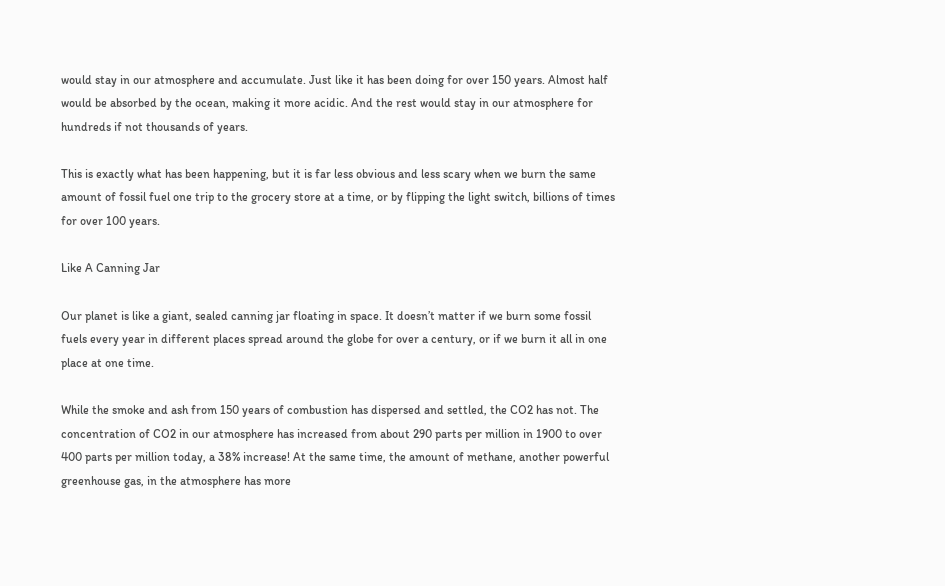would stay in our atmosphere and accumulate. Just like it has been doing for over 150 years. Almost half would be absorbed by the ocean, making it more acidic. And the rest would stay in our atmosphere for hundreds if not thousands of years.

This is exactly what has been happening, but it is far less obvious and less scary when we burn the same amount of fossil fuel one trip to the grocery store at a time, or by flipping the light switch, billions of times for over 100 years.

Like A Canning Jar

Our planet is like a giant, sealed canning jar floating in space. It doesn’t matter if we burn some fossil fuels every year in different places spread around the globe for over a century, or if we burn it all in one place at one time.

While the smoke and ash from 150 years of combustion has dispersed and settled, the CO2 has not. The concentration of CO2 in our atmosphere has increased from about 290 parts per million in 1900 to over 400 parts per million today, a 38% increase! At the same time, the amount of methane, another powerful greenhouse gas, in the atmosphere has more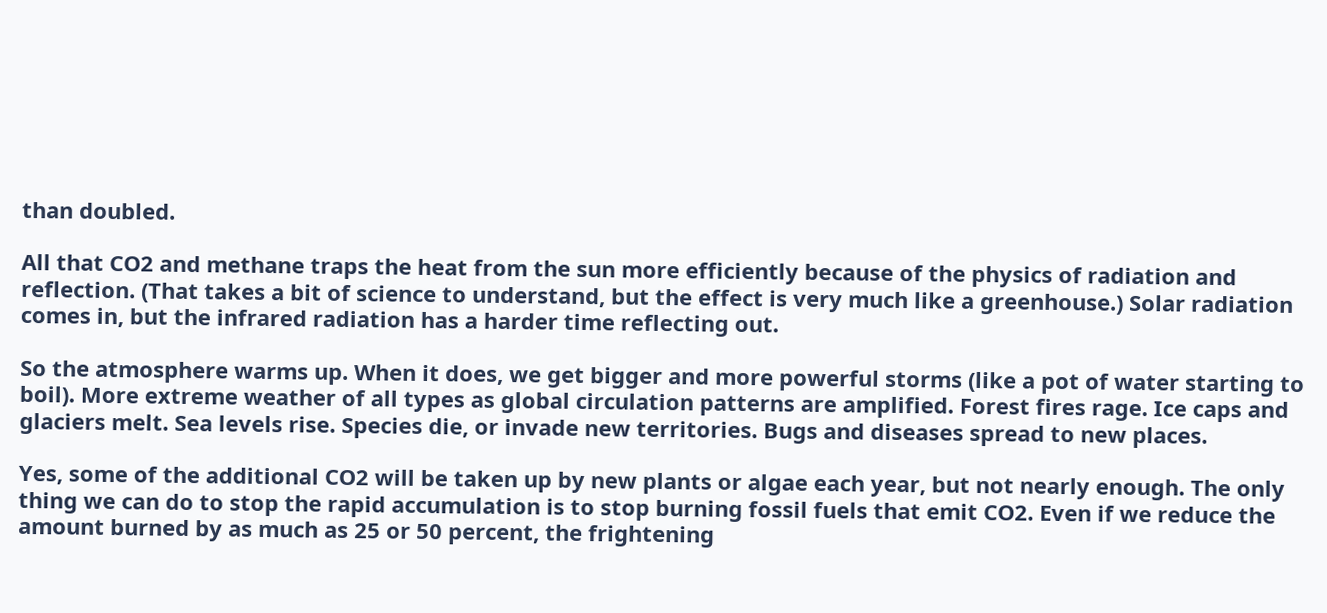than doubled.

All that CO2 and methane traps the heat from the sun more efficiently because of the physics of radiation and reflection. (That takes a bit of science to understand, but the effect is very much like a greenhouse.) Solar radiation comes in, but the infrared radiation has a harder time reflecting out.

So the atmosphere warms up. When it does, we get bigger and more powerful storms (like a pot of water starting to boil). More extreme weather of all types as global circulation patterns are amplified. Forest fires rage. Ice caps and glaciers melt. Sea levels rise. Species die, or invade new territories. Bugs and diseases spread to new places.

Yes, some of the additional CO2 will be taken up by new plants or algae each year, but not nearly enough. The only thing we can do to stop the rapid accumulation is to stop burning fossil fuels that emit CO2. Even if we reduce the amount burned by as much as 25 or 50 percent, the frightening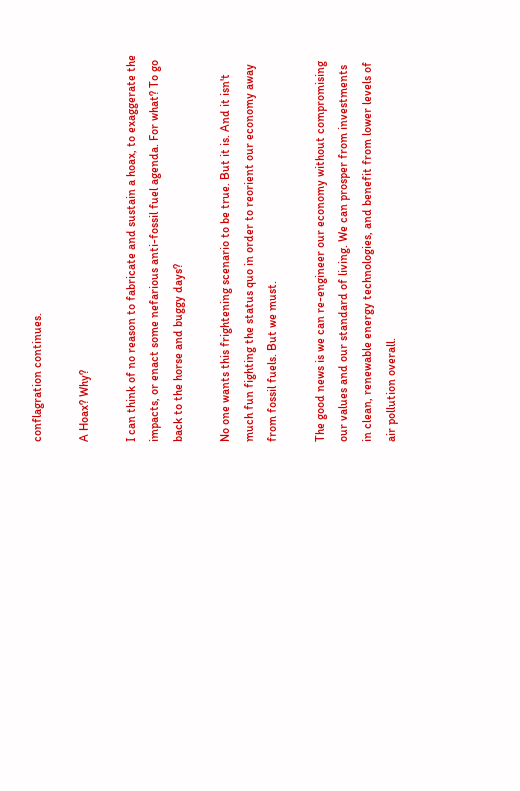conflagration continues.

A Hoax? Why?

I can think of no reason to fabricate and sustain a hoax, to exaggerate the impacts, or enact some nefarious anti-fossil fuel agenda. For what? To go back to the horse and buggy days?

No one wants this frightening scenario to be true. But it is. And it isn't much fun fighting the status quo in order to reorient our economy away from fossil fuels. But we must.

The good news is we can re-engineer our economy without compromising our values and our standard of living. We can prosper from investments in clean, renewable energy technologies, and benefit from lower levels of air pollution overall.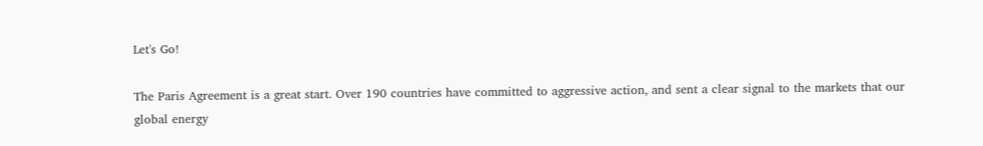Let's Go!

The Paris Agreement is a great start. Over 190 countries have committed to aggressive action, and sent a clear signal to the markets that our global energy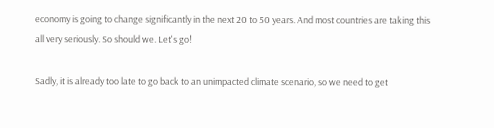economy is going to change significantly in the next 20 to 50 years. And most countries are taking this all very seriously. So should we. Let's go!

Sadly, it is already too late to go back to an unimpacted climate scenario, so we need to get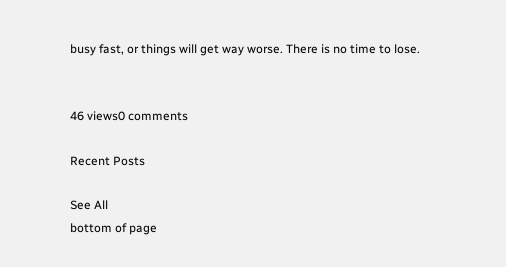busy fast, or things will get way worse. There is no time to lose.


46 views0 comments

Recent Posts

See All
bottom of page